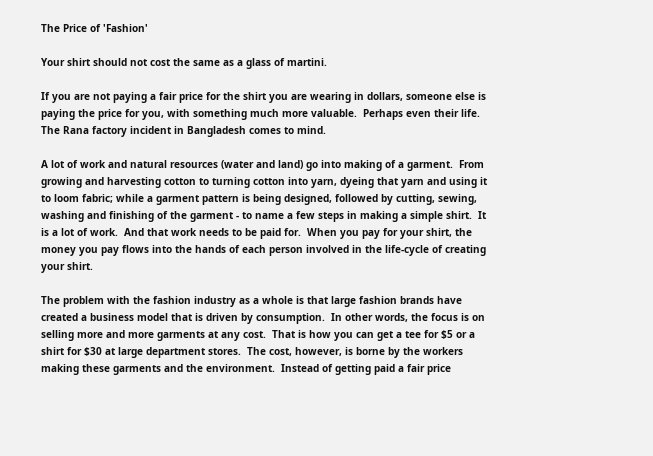The Price of 'Fashion'

Your shirt should not cost the same as a glass of martini.

If you are not paying a fair price for the shirt you are wearing in dollars, someone else is paying the price for you, with something much more valuable.  Perhaps even their life.  The Rana factory incident in Bangladesh comes to mind.

A lot of work and natural resources (water and land) go into making of a garment.  From growing and harvesting cotton to turning cotton into yarn, dyeing that yarn and using it to loom fabric; while a garment pattern is being designed, followed by cutting, sewing, washing and finishing of the garment - to name a few steps in making a simple shirt.  It is a lot of work.  And that work needs to be paid for.  When you pay for your shirt, the money you pay flows into the hands of each person involved in the life-cycle of creating your shirt.

The problem with the fashion industry as a whole is that large fashion brands have created a business model that is driven by consumption.  In other words, the focus is on selling more and more garments at any cost.  That is how you can get a tee for $5 or a shirt for $30 at large department stores.  The cost, however, is borne by the workers making these garments and the environment.  Instead of getting paid a fair price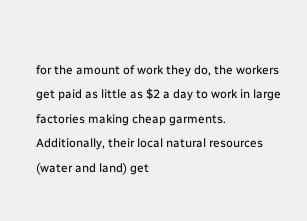for the amount of work they do, the workers get paid as little as $2 a day to work in large factories making cheap garments.  Additionally, their local natural resources (water and land) get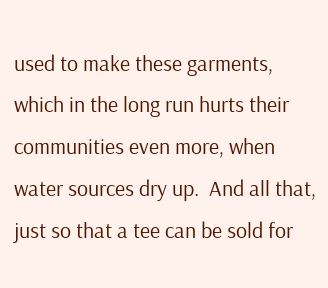used to make these garments, which in the long run hurts their communities even more, when water sources dry up.  And all that, just so that a tee can be sold for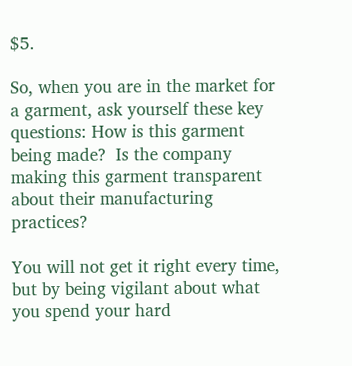$5.

So, when you are in the market for a garment, ask yourself these key questions: How is this garment being made?  Is the company making this garment transparent about their manufacturing practices?

You will not get it right every time, but by being vigilant about what you spend your hard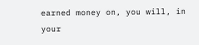earned money on, you will, in your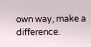own way, make a difference.